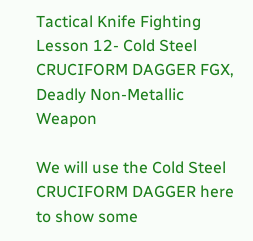Tactical Knife Fighting Lesson 12- Cold Steel CRUCIFORM DAGGER FGX, Deadly Non-Metallic Weapon

We will use the Cold Steel CRUCIFORM DAGGER here to show some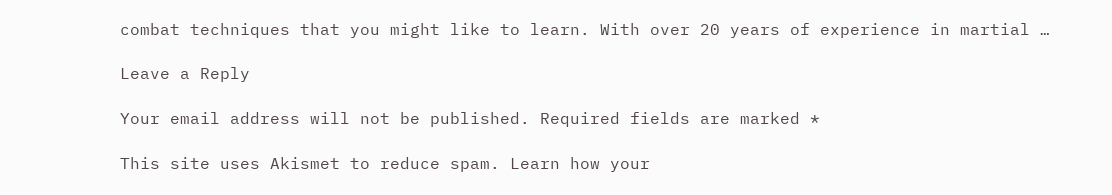combat techniques that you might like to learn. With over 20 years of experience in martial …

Leave a Reply

Your email address will not be published. Required fields are marked *

This site uses Akismet to reduce spam. Learn how your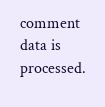comment data is processed.